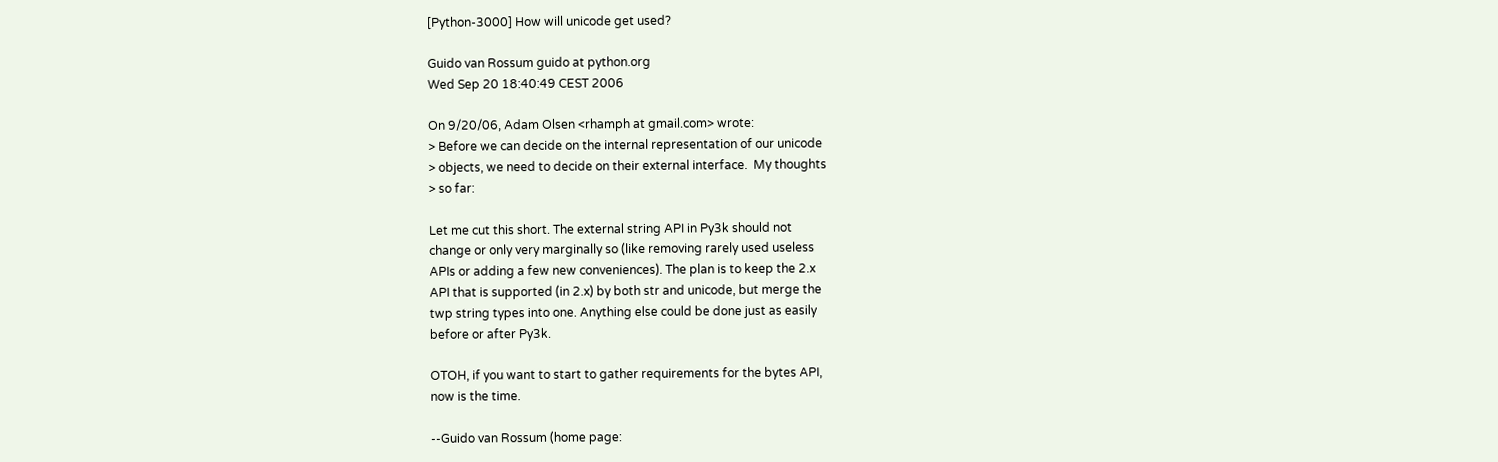[Python-3000] How will unicode get used?

Guido van Rossum guido at python.org
Wed Sep 20 18:40:49 CEST 2006

On 9/20/06, Adam Olsen <rhamph at gmail.com> wrote:
> Before we can decide on the internal representation of our unicode
> objects, we need to decide on their external interface.  My thoughts
> so far:

Let me cut this short. The external string API in Py3k should not
change or only very marginally so (like removing rarely used useless
APIs or adding a few new conveniences). The plan is to keep the 2.x
API that is supported (in 2.x) by both str and unicode, but merge the
twp string types into one. Anything else could be done just as easily
before or after Py3k.

OTOH, if you want to start to gather requirements for the bytes API,
now is the time.

--Guido van Rossum (home page: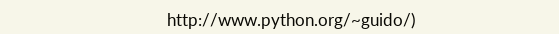http://www.python.org/~guido/)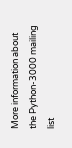More information about the Python-3000 mailing list